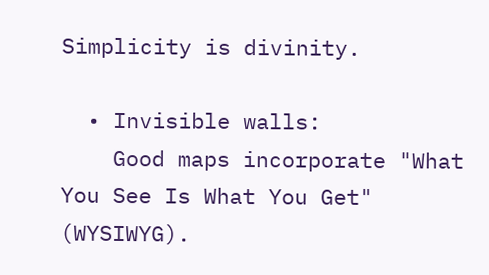Simplicity is divinity.

  • Invisible walls:
    Good maps incorporate "What You See Is What You Get" (WYSIWYG).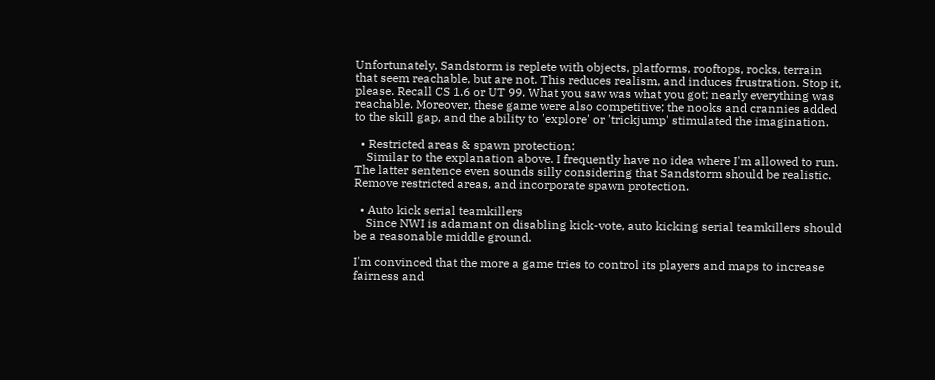Unfortunately, Sandstorm is replete with objects, platforms, rooftops, rocks, terrain that seem reachable, but are not. This reduces realism, and induces frustration. Stop it, please. Recall CS 1.6 or UT 99. What you saw was what you got; nearly everything was reachable. Moreover, these game were also competitive; the nooks and crannies added to the skill gap, and the ability to 'explore' or 'trickjump' stimulated the imagination.

  • Restricted areas & spawn protection:
    Similar to the explanation above. I frequently have no idea where I'm allowed to run. The latter sentence even sounds silly considering that Sandstorm should be realistic. Remove restricted areas, and incorporate spawn protection.

  • Auto kick serial teamkillers
    Since NWI is adamant on disabling kick-vote, auto kicking serial teamkillers should be a reasonable middle ground.

I'm convinced that the more a game tries to control its players and maps to increase fairness and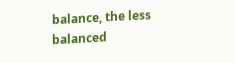balance, the less balanced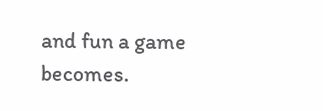and fun a game becomes.